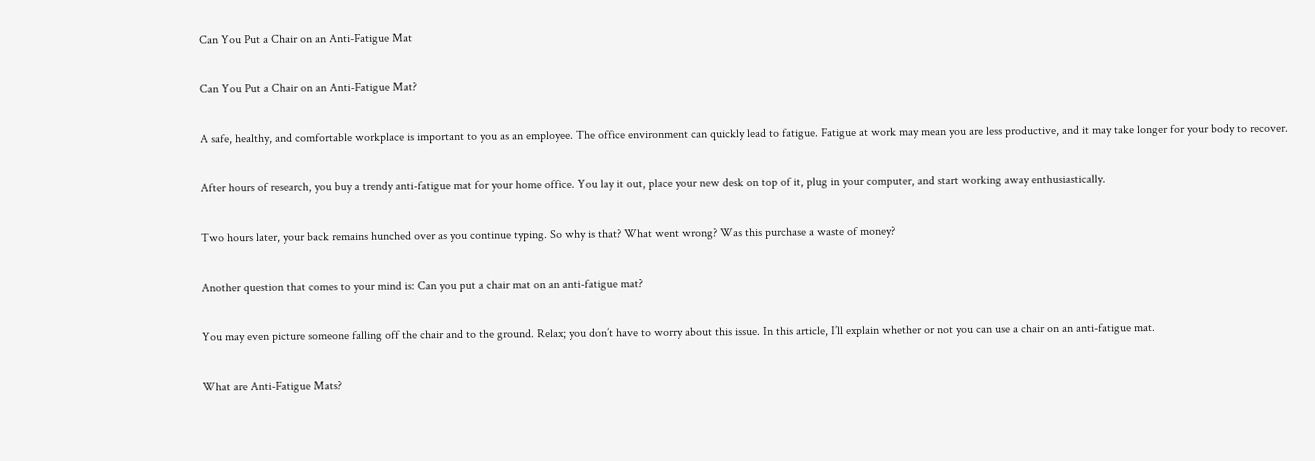Can You Put a Chair on an Anti-Fatigue Mat

Can You Put a Chair on an Anti-Fatigue Mat?

A safe, healthy, and comfortable workplace is important to you as an employee. The office environment can quickly lead to fatigue. Fatigue at work may mean you are less productive, and it may take longer for your body to recover.

After hours of research, you buy a trendy anti-fatigue mat for your home office. You lay it out, place your new desk on top of it, plug in your computer, and start working away enthusiastically.

Two hours later, your back remains hunched over as you continue typing. So why is that? What went wrong? Was this purchase a waste of money?

Another question that comes to your mind is: Can you put a chair mat on an anti-fatigue mat?

You may even picture someone falling off the chair and to the ground. Relax; you don’t have to worry about this issue. In this article, I’ll explain whether or not you can use a chair on an anti-fatigue mat.

What are Anti-Fatigue Mats?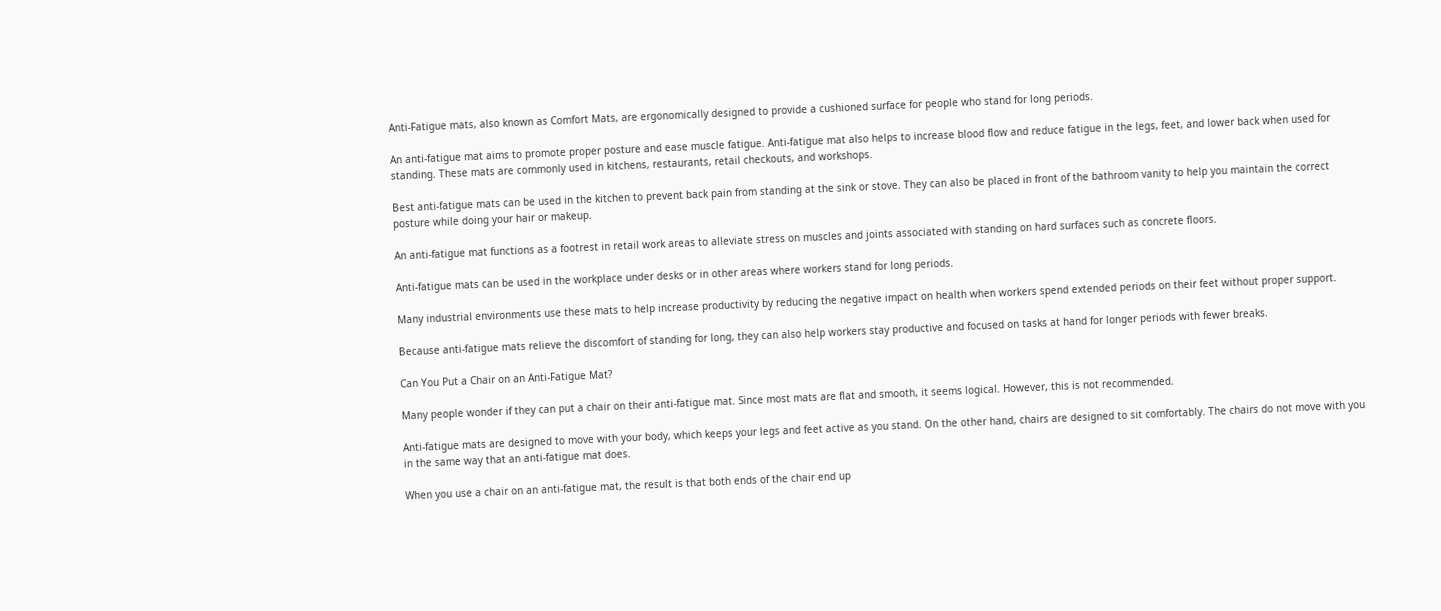Anti-Fatigue mats, also known as Comfort Mats, are ergonomically designed to provide a cushioned surface for people who stand for long periods.

An anti-fatigue mat aims to promote proper posture and ease muscle fatigue. Anti-fatigue mat also helps to increase blood flow and reduce fatigue in the legs, feet, and lower back when used for standing. These mats are commonly used in kitchens, restaurants, retail checkouts, and workshops.

Best anti-fatigue mats can be used in the kitchen to prevent back pain from standing at the sink or stove. They can also be placed in front of the bathroom vanity to help you maintain the correct posture while doing your hair or makeup.

An anti-fatigue mat functions as a footrest in retail work areas to alleviate stress on muscles and joints associated with standing on hard surfaces such as concrete floors.

Anti-fatigue mats can be used in the workplace under desks or in other areas where workers stand for long periods.

Many industrial environments use these mats to help increase productivity by reducing the negative impact on health when workers spend extended periods on their feet without proper support.

Because anti-fatigue mats relieve the discomfort of standing for long, they can also help workers stay productive and focused on tasks at hand for longer periods with fewer breaks.

Can You Put a Chair on an Anti-Fatigue Mat?

Many people wonder if they can put a chair on their anti-fatigue mat. Since most mats are flat and smooth, it seems logical. However, this is not recommended.

Anti-fatigue mats are designed to move with your body, which keeps your legs and feet active as you stand. On the other hand, chairs are designed to sit comfortably. The chairs do not move with you in the same way that an anti-fatigue mat does.

When you use a chair on an anti-fatigue mat, the result is that both ends of the chair end up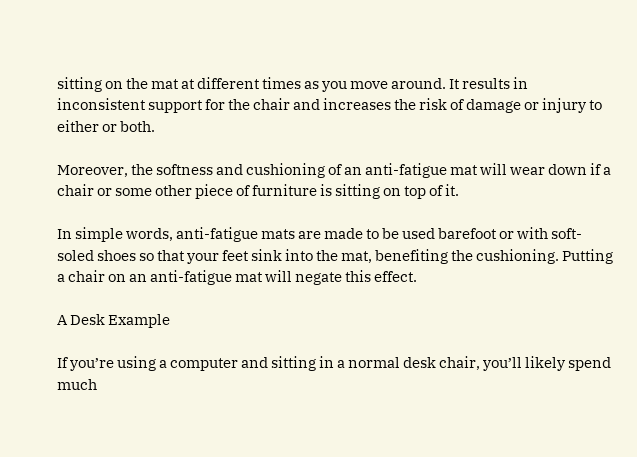sitting on the mat at different times as you move around. It results in inconsistent support for the chair and increases the risk of damage or injury to either or both.

Moreover, the softness and cushioning of an anti-fatigue mat will wear down if a chair or some other piece of furniture is sitting on top of it.

In simple words, anti-fatigue mats are made to be used barefoot or with soft-soled shoes so that your feet sink into the mat, benefiting the cushioning. Putting a chair on an anti-fatigue mat will negate this effect.

A Desk Example

If you’re using a computer and sitting in a normal desk chair, you’ll likely spend much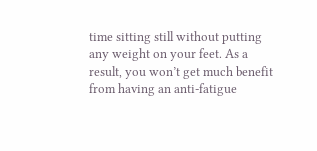time sitting still without putting any weight on your feet. As a result, you won’t get much benefit from having an anti-fatigue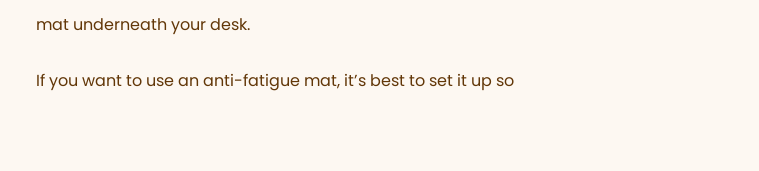mat underneath your desk.

If you want to use an anti-fatigue mat, it’s best to set it up so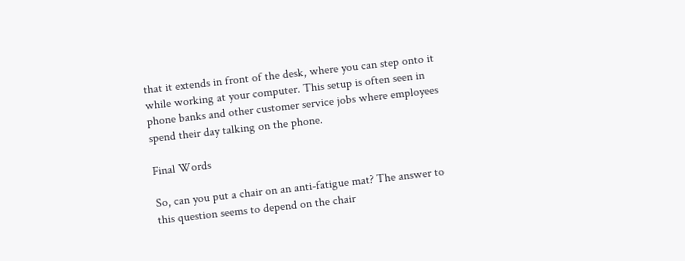that it extends in front of the desk, where you can step onto it while working at your computer. This setup is often seen in phone banks and other customer service jobs where employees spend their day talking on the phone.

Final Words

So, can you put a chair on an anti-fatigue mat? The answer to this question seems to depend on the chair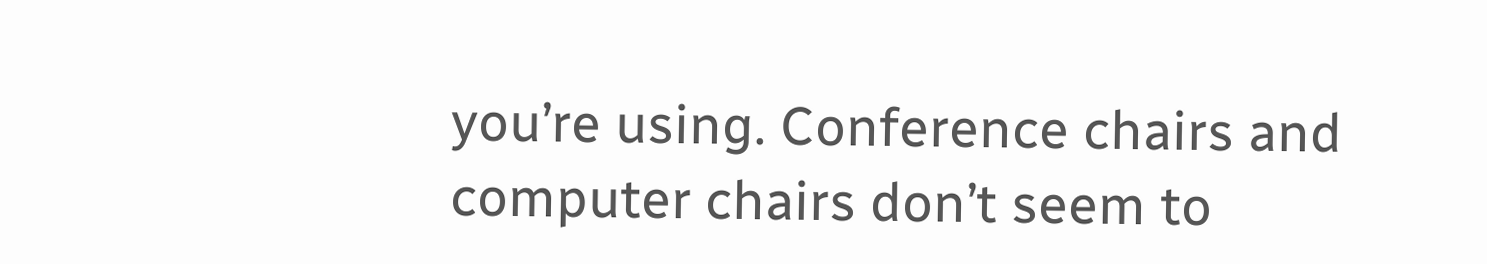you’re using. Conference chairs and computer chairs don’t seem to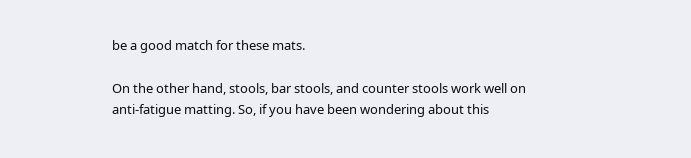be a good match for these mats.

On the other hand, stools, bar stools, and counter stools work well on anti-fatigue matting. So, if you have been wondering about this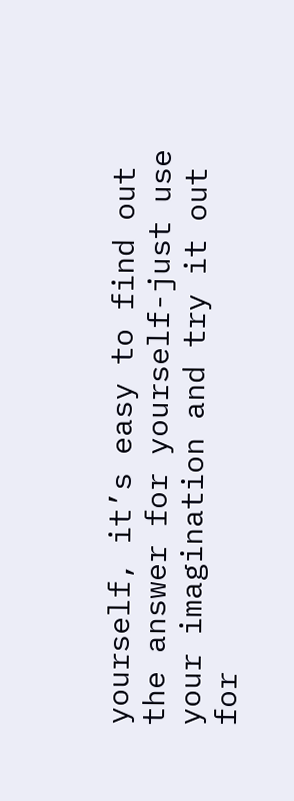yourself, it’s easy to find out the answer for yourself-just use your imagination and try it out for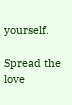yourself.

Spread the love